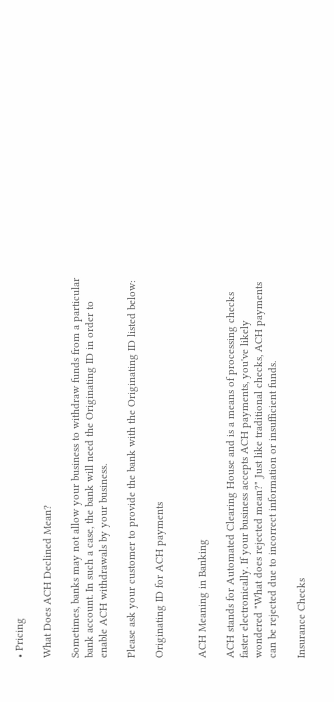• Pricing

What Does ACH Declined Mean?

Sometimes, banks may not allow your business to withdraw funds from a particular bank account. In such a case, the bank will need the Originating ID in order to enable ACH withdrawals by your business.

Please ask your customer to provide the bank with the Originating ID listed below:

Originating ID for ACH payments


ACH Meaning in Banking

ACH stands for Automated Clearing House and is a means of processing checks faster electronically. If your business accepts ACH payments, you've likely wondered "What does rejected mean?" Just like traditional checks, ACH payments can be rejected due to incorrect information or insufficient funds.

Insurance Checks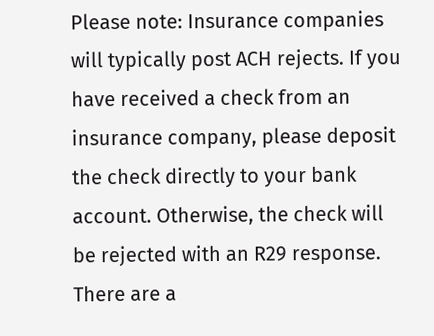Please note: Insurance companies will typically post ACH rejects. If you have received a check from an insurance company, please deposit the check directly to your bank account. Otherwise, the check will be rejected with an R29 response. There are a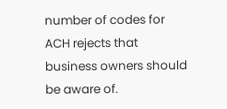number of codes for ACH rejects that business owners should be aware of.